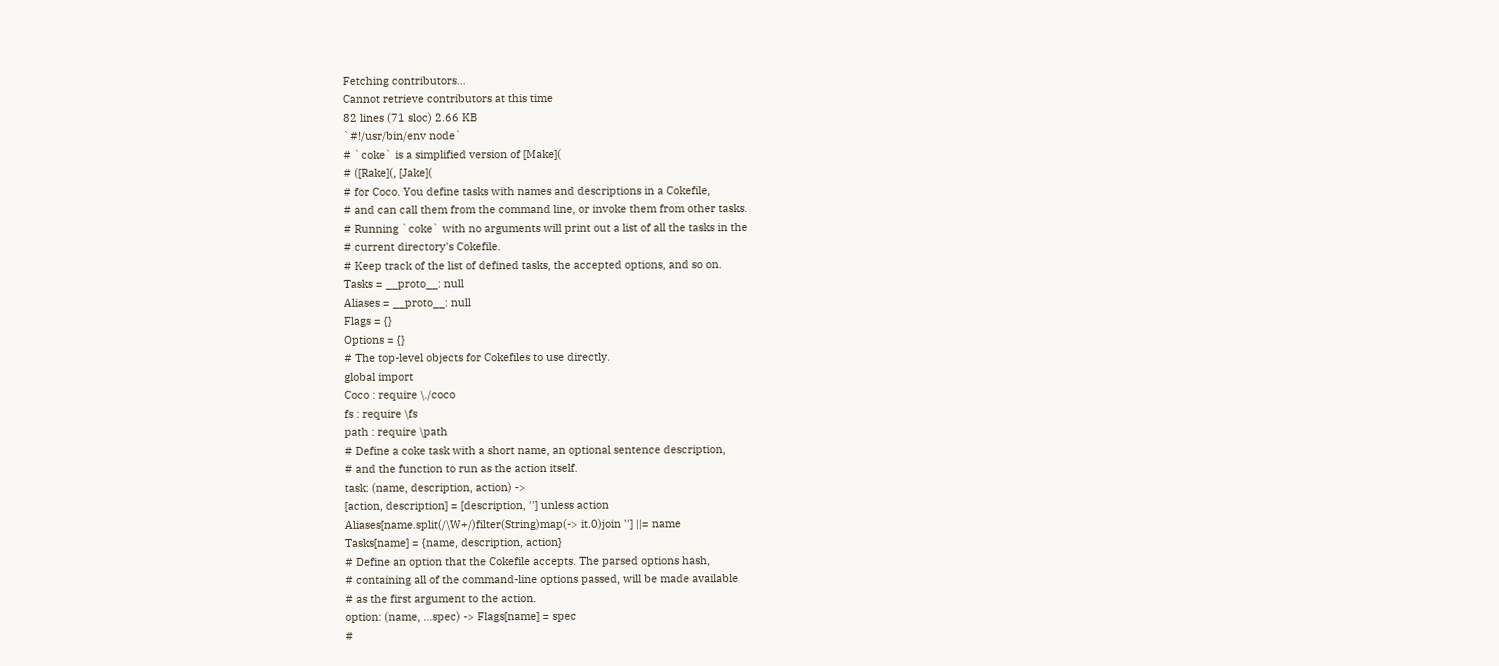Fetching contributors…
Cannot retrieve contributors at this time
82 lines (71 sloc) 2.66 KB
`#!/usr/bin/env node`
# `coke` is a simplified version of [Make](
# ([Rake](, [Jake](
# for Coco. You define tasks with names and descriptions in a Cokefile,
# and can call them from the command line, or invoke them from other tasks.
# Running `coke` with no arguments will print out a list of all the tasks in the
# current directory's Cokefile.
# Keep track of the list of defined tasks, the accepted options, and so on.
Tasks = __proto__: null
Aliases = __proto__: null
Flags = {}
Options = {}
# The top-level objects for Cokefiles to use directly.
global import
Coco : require \./coco
fs : require \fs
path : require \path
# Define a coke task with a short name, an optional sentence description,
# and the function to run as the action itself.
task: (name, description, action) ->
[action, description] = [description, ''] unless action
Aliases[name.split(/\W+/)filter(String)map(-> it.0)join ''] ||= name
Tasks[name] = {name, description, action}
# Define an option that the Cokefile accepts. The parsed options hash,
# containing all of the command-line options passed, will be made available
# as the first argument to the action.
option: (name, ...spec) -> Flags[name] = spec
#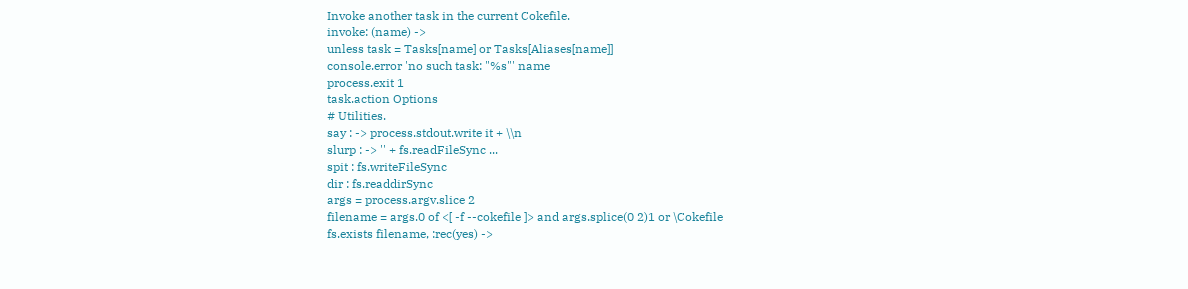Invoke another task in the current Cokefile.
invoke: (name) ->
unless task = Tasks[name] or Tasks[Aliases[name]]
console.error 'no such task: "%s"' name
process.exit 1
task.action Options
# Utilities.
say : -> process.stdout.write it + \\n
slurp : -> '' + fs.readFileSync ...
spit : fs.writeFileSync
dir : fs.readdirSync
args = process.argv.slice 2
filename = args.0 of <[ -f --cokefile ]> and args.splice(0 2)1 or \Cokefile
fs.exists filename, :rec(yes) ->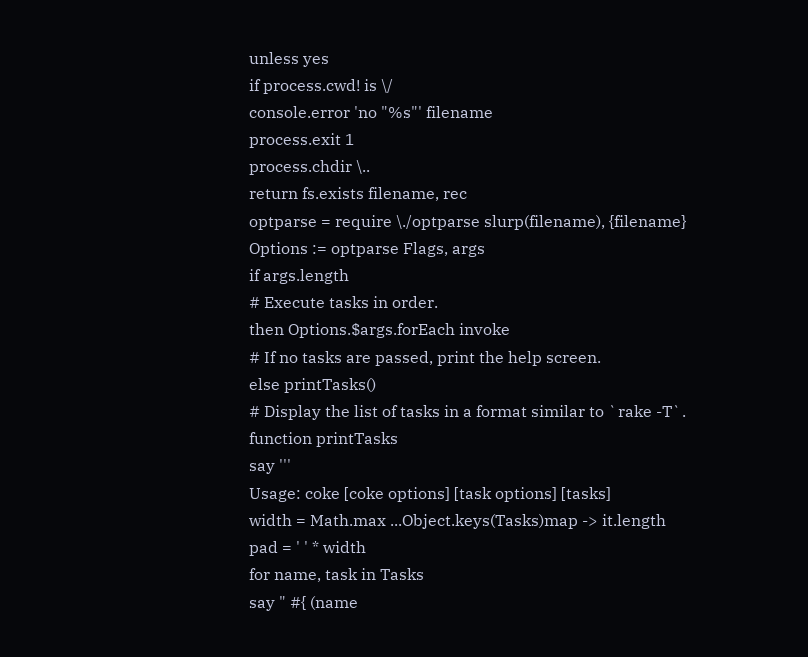unless yes
if process.cwd! is \/
console.error 'no "%s"' filename
process.exit 1
process.chdir \..
return fs.exists filename, rec
optparse = require \./optparse slurp(filename), {filename}
Options := optparse Flags, args
if args.length
# Execute tasks in order.
then Options.$args.forEach invoke
# If no tasks are passed, print the help screen.
else printTasks()
# Display the list of tasks in a format similar to `rake -T`.
function printTasks
say '''
Usage: coke [coke options] [task options] [tasks]
width = Math.max ...Object.keys(Tasks)map -> it.length
pad = ' ' * width
for name, task in Tasks
say " #{ (name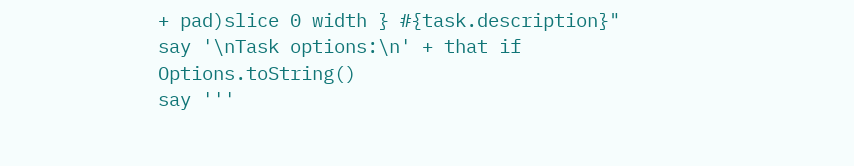+ pad)slice 0 width } #{task.description}"
say '\nTask options:\n' + that if Options.toString()
say '''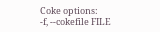Coke options:
-f, --cokefile FILE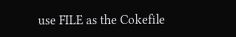use FILE as the Cokefile